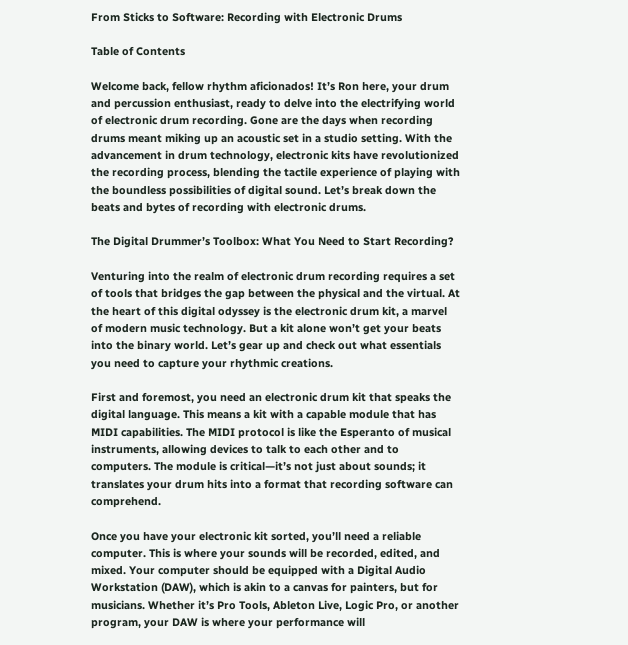From Sticks to Software: Recording with Electronic Drums

Table of Contents

Welcome back, fellow rhythm aficionados! It’s Ron here, your drum and percussion enthusiast, ready to delve into the electrifying world of electronic drum recording. Gone are the days when recording drums meant miking up an acoustic set in a studio setting. With the advancement in drum technology, electronic kits have revolutionized the recording process, blending the tactile experience of playing with the boundless possibilities of digital sound. Let’s break down the beats and bytes of recording with electronic drums.

The Digital Drummer’s Toolbox: What You Need to Start Recording?

Venturing into the realm of electronic drum recording requires a set of tools that bridges the gap between the physical and the virtual. At the heart of this digital odyssey is the electronic drum kit, a marvel of modern music technology. But a kit alone won’t get your beats into the binary world. Let’s gear up and check out what essentials you need to capture your rhythmic creations.

First and foremost, you need an electronic drum kit that speaks the digital language. This means a kit with a capable module that has MIDI capabilities. The MIDI protocol is like the Esperanto of musical instruments, allowing devices to talk to each other and to computers. The module is critical—it’s not just about sounds; it translates your drum hits into a format that recording software can comprehend.

Once you have your electronic kit sorted, you’ll need a reliable computer. This is where your sounds will be recorded, edited, and mixed. Your computer should be equipped with a Digital Audio Workstation (DAW), which is akin to a canvas for painters, but for musicians. Whether it’s Pro Tools, Ableton Live, Logic Pro, or another program, your DAW is where your performance will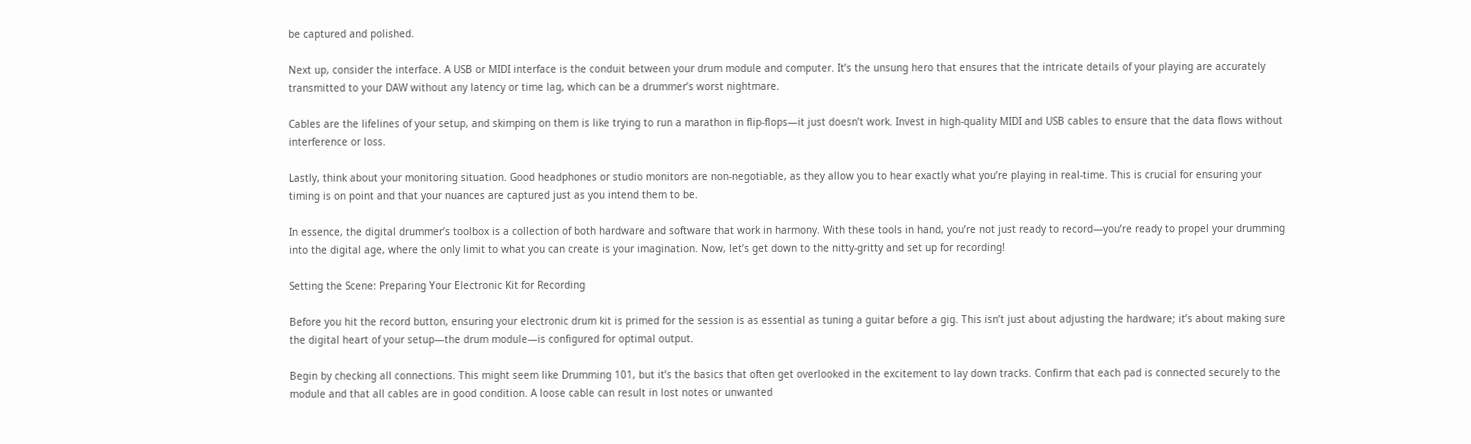be captured and polished.

Next up, consider the interface. A USB or MIDI interface is the conduit between your drum module and computer. It’s the unsung hero that ensures that the intricate details of your playing are accurately transmitted to your DAW without any latency or time lag, which can be a drummer’s worst nightmare.

Cables are the lifelines of your setup, and skimping on them is like trying to run a marathon in flip-flops—it just doesn’t work. Invest in high-quality MIDI and USB cables to ensure that the data flows without interference or loss.

Lastly, think about your monitoring situation. Good headphones or studio monitors are non-negotiable, as they allow you to hear exactly what you’re playing in real-time. This is crucial for ensuring your timing is on point and that your nuances are captured just as you intend them to be.

In essence, the digital drummer’s toolbox is a collection of both hardware and software that work in harmony. With these tools in hand, you’re not just ready to record—you’re ready to propel your drumming into the digital age, where the only limit to what you can create is your imagination. Now, let’s get down to the nitty-gritty and set up for recording!

Setting the Scene: Preparing Your Electronic Kit for Recording

Before you hit the record button, ensuring your electronic drum kit is primed for the session is as essential as tuning a guitar before a gig. This isn’t just about adjusting the hardware; it’s about making sure the digital heart of your setup—the drum module—is configured for optimal output.

Begin by checking all connections. This might seem like Drumming 101, but it’s the basics that often get overlooked in the excitement to lay down tracks. Confirm that each pad is connected securely to the module and that all cables are in good condition. A loose cable can result in lost notes or unwanted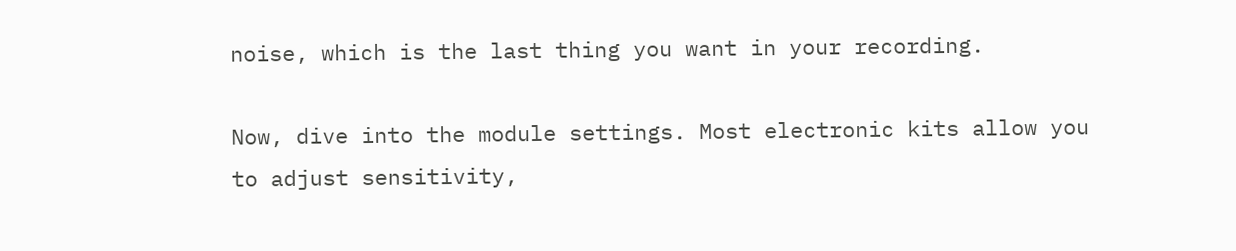noise, which is the last thing you want in your recording.

Now, dive into the module settings. Most electronic kits allow you to adjust sensitivity,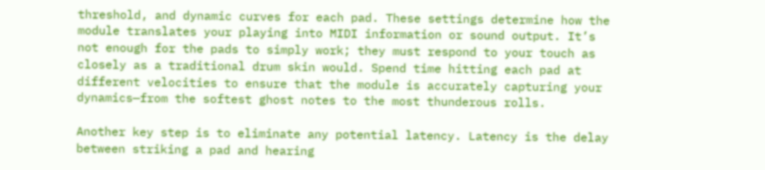threshold, and dynamic curves for each pad. These settings determine how the module translates your playing into MIDI information or sound output. It’s not enough for the pads to simply work; they must respond to your touch as closely as a traditional drum skin would. Spend time hitting each pad at different velocities to ensure that the module is accurately capturing your dynamics—from the softest ghost notes to the most thunderous rolls.

Another key step is to eliminate any potential latency. Latency is the delay between striking a pad and hearing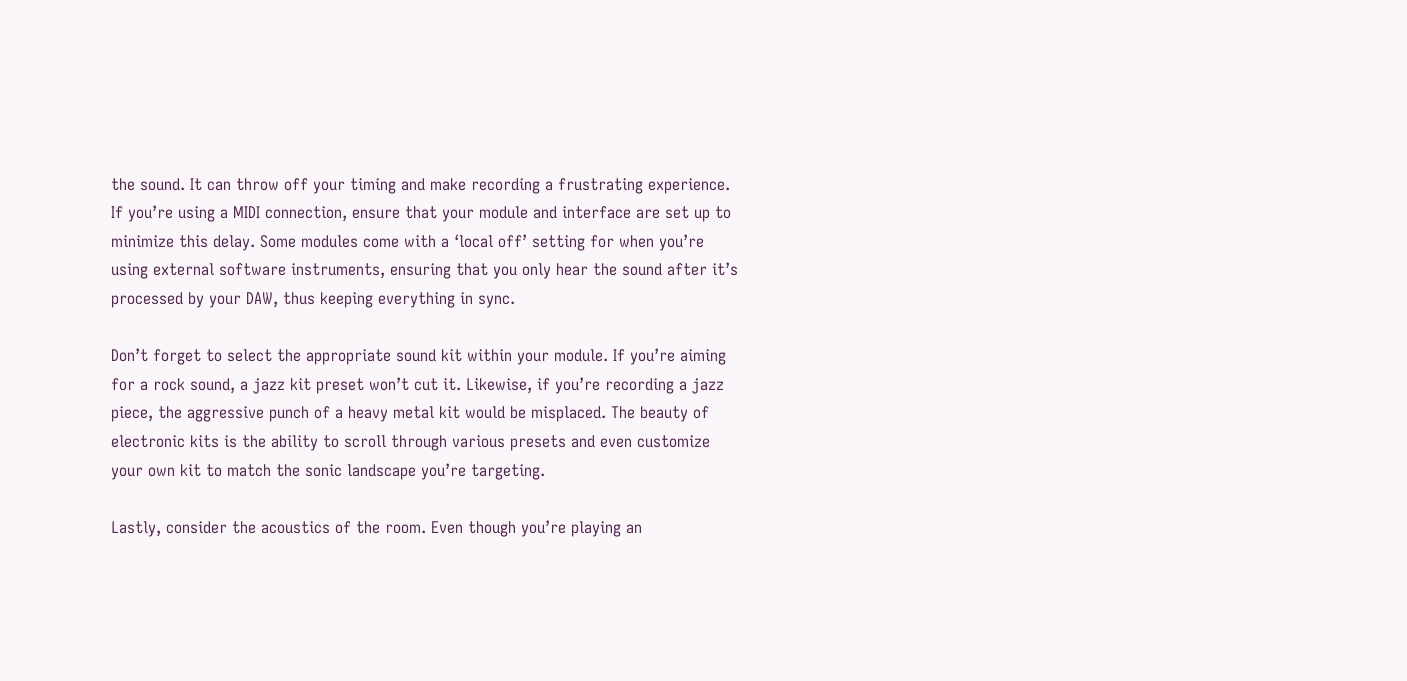the sound. It can throw off your timing and make recording a frustrating experience. If you’re using a MIDI connection, ensure that your module and interface are set up to minimize this delay. Some modules come with a ‘local off’ setting for when you’re using external software instruments, ensuring that you only hear the sound after it’s processed by your DAW, thus keeping everything in sync.

Don’t forget to select the appropriate sound kit within your module. If you’re aiming for a rock sound, a jazz kit preset won’t cut it. Likewise, if you’re recording a jazz piece, the aggressive punch of a heavy metal kit would be misplaced. The beauty of electronic kits is the ability to scroll through various presets and even customize your own kit to match the sonic landscape you’re targeting.

Lastly, consider the acoustics of the room. Even though you’re playing an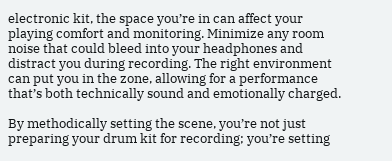electronic kit, the space you’re in can affect your playing comfort and monitoring. Minimize any room noise that could bleed into your headphones and distract you during recording. The right environment can put you in the zone, allowing for a performance that’s both technically sound and emotionally charged.

By methodically setting the scene, you’re not just preparing your drum kit for recording; you’re setting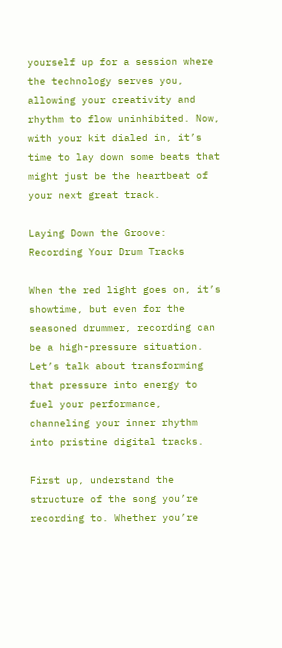yourself up for a session where the technology serves you, allowing your creativity and rhythm to flow uninhibited. Now, with your kit dialed in, it’s time to lay down some beats that might just be the heartbeat of your next great track.

Laying Down the Groove: Recording Your Drum Tracks

When the red light goes on, it’s showtime, but even for the seasoned drummer, recording can be a high-pressure situation. Let’s talk about transforming that pressure into energy to fuel your performance, channeling your inner rhythm into pristine digital tracks.

First up, understand the structure of the song you’re recording to. Whether you’re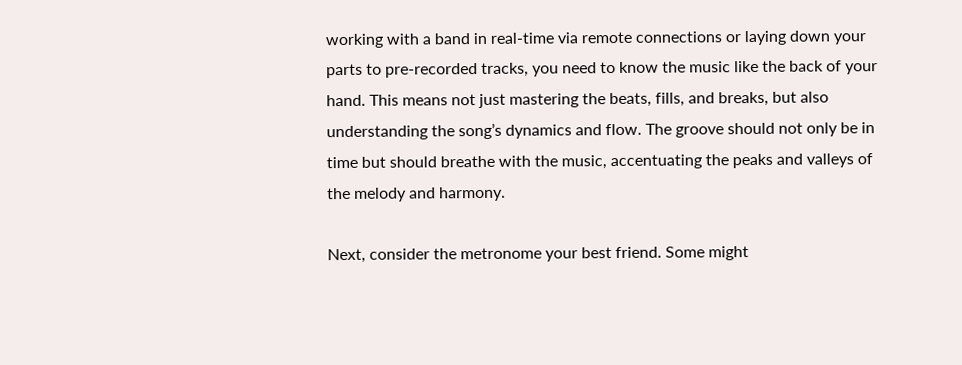working with a band in real-time via remote connections or laying down your parts to pre-recorded tracks, you need to know the music like the back of your hand. This means not just mastering the beats, fills, and breaks, but also understanding the song’s dynamics and flow. The groove should not only be in time but should breathe with the music, accentuating the peaks and valleys of the melody and harmony.

Next, consider the metronome your best friend. Some might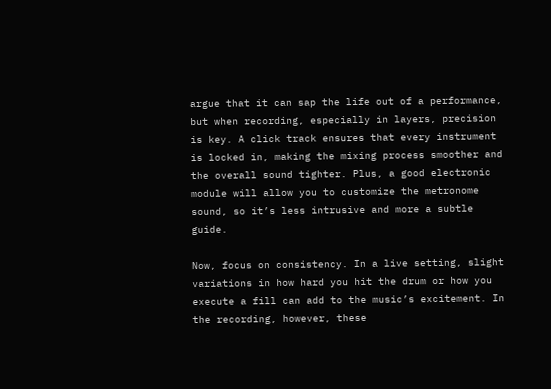argue that it can sap the life out of a performance, but when recording, especially in layers, precision is key. A click track ensures that every instrument is locked in, making the mixing process smoother and the overall sound tighter. Plus, a good electronic module will allow you to customize the metronome sound, so it’s less intrusive and more a subtle guide.

Now, focus on consistency. In a live setting, slight variations in how hard you hit the drum or how you execute a fill can add to the music’s excitement. In the recording, however, these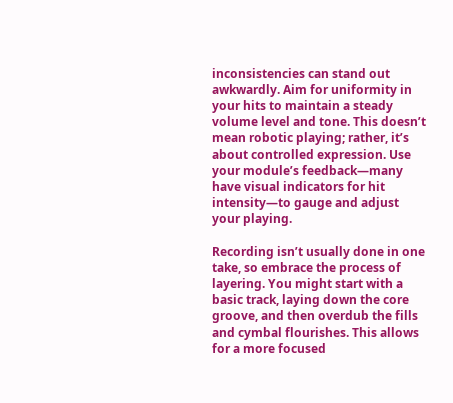inconsistencies can stand out awkwardly. Aim for uniformity in your hits to maintain a steady volume level and tone. This doesn’t mean robotic playing; rather, it’s about controlled expression. Use your module’s feedback—many have visual indicators for hit intensity—to gauge and adjust your playing.

Recording isn’t usually done in one take, so embrace the process of layering. You might start with a basic track, laying down the core groove, and then overdub the fills and cymbal flourishes. This allows for a more focused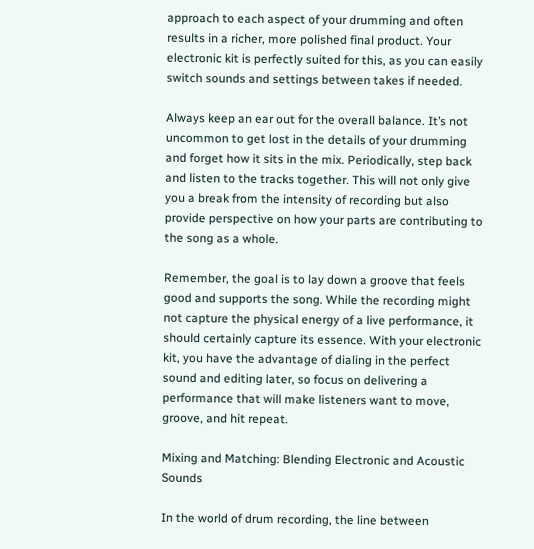approach to each aspect of your drumming and often results in a richer, more polished final product. Your electronic kit is perfectly suited for this, as you can easily switch sounds and settings between takes if needed.

Always keep an ear out for the overall balance. It’s not uncommon to get lost in the details of your drumming and forget how it sits in the mix. Periodically, step back and listen to the tracks together. This will not only give you a break from the intensity of recording but also provide perspective on how your parts are contributing to the song as a whole.

Remember, the goal is to lay down a groove that feels good and supports the song. While the recording might not capture the physical energy of a live performance, it should certainly capture its essence. With your electronic kit, you have the advantage of dialing in the perfect sound and editing later, so focus on delivering a performance that will make listeners want to move, groove, and hit repeat.

Mixing and Matching: Blending Electronic and Acoustic Sounds

In the world of drum recording, the line between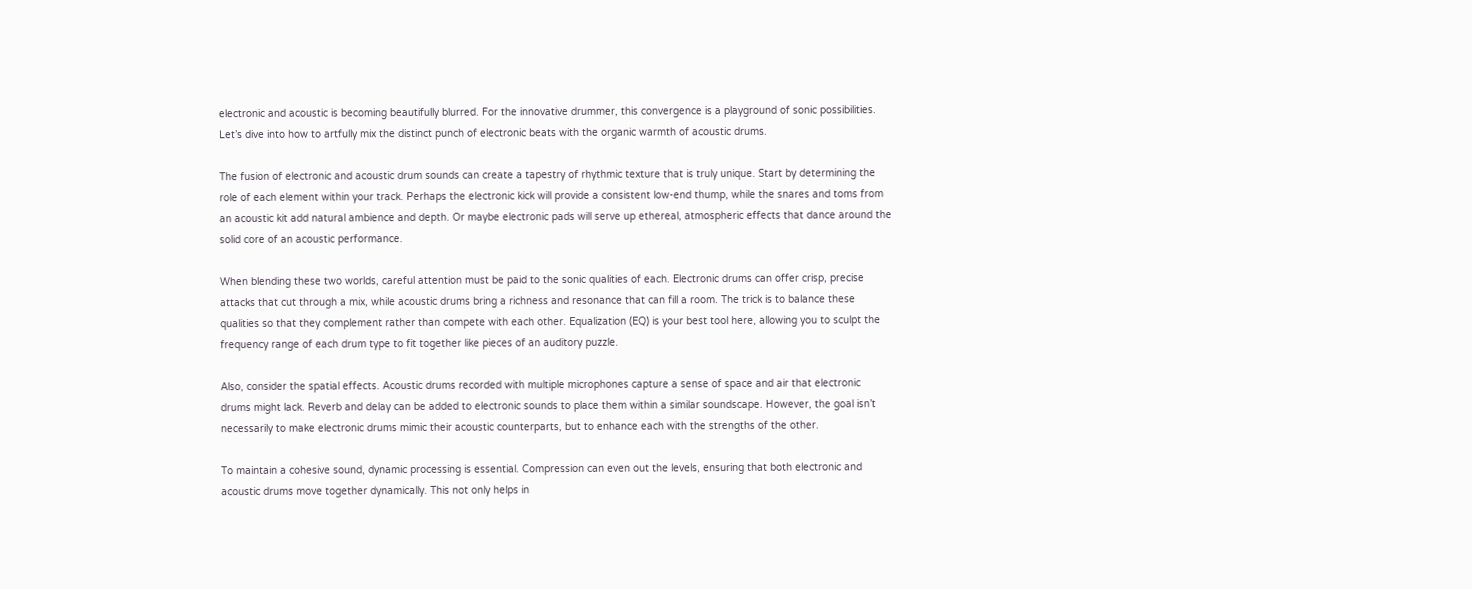electronic and acoustic is becoming beautifully blurred. For the innovative drummer, this convergence is a playground of sonic possibilities. Let’s dive into how to artfully mix the distinct punch of electronic beats with the organic warmth of acoustic drums.

The fusion of electronic and acoustic drum sounds can create a tapestry of rhythmic texture that is truly unique. Start by determining the role of each element within your track. Perhaps the electronic kick will provide a consistent low-end thump, while the snares and toms from an acoustic kit add natural ambience and depth. Or maybe electronic pads will serve up ethereal, atmospheric effects that dance around the solid core of an acoustic performance.

When blending these two worlds, careful attention must be paid to the sonic qualities of each. Electronic drums can offer crisp, precise attacks that cut through a mix, while acoustic drums bring a richness and resonance that can fill a room. The trick is to balance these qualities so that they complement rather than compete with each other. Equalization (EQ) is your best tool here, allowing you to sculpt the frequency range of each drum type to fit together like pieces of an auditory puzzle.

Also, consider the spatial effects. Acoustic drums recorded with multiple microphones capture a sense of space and air that electronic drums might lack. Reverb and delay can be added to electronic sounds to place them within a similar soundscape. However, the goal isn’t necessarily to make electronic drums mimic their acoustic counterparts, but to enhance each with the strengths of the other.

To maintain a cohesive sound, dynamic processing is essential. Compression can even out the levels, ensuring that both electronic and acoustic drums move together dynamically. This not only helps in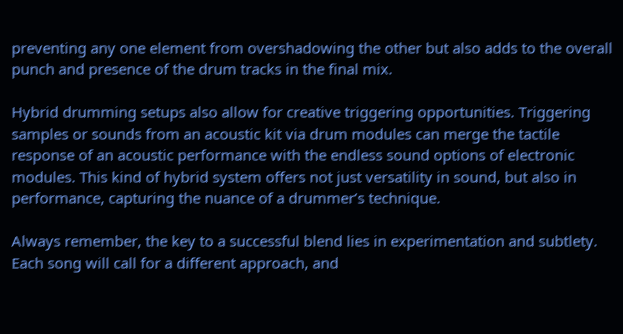preventing any one element from overshadowing the other but also adds to the overall punch and presence of the drum tracks in the final mix.

Hybrid drumming setups also allow for creative triggering opportunities. Triggering samples or sounds from an acoustic kit via drum modules can merge the tactile response of an acoustic performance with the endless sound options of electronic modules. This kind of hybrid system offers not just versatility in sound, but also in performance, capturing the nuance of a drummer’s technique.

Always remember, the key to a successful blend lies in experimentation and subtlety. Each song will call for a different approach, and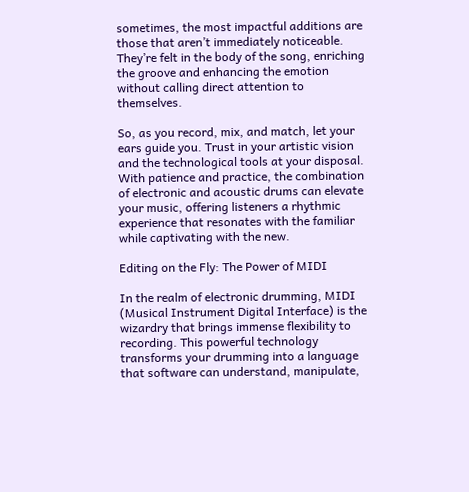sometimes, the most impactful additions are those that aren’t immediately noticeable. They’re felt in the body of the song, enriching the groove and enhancing the emotion without calling direct attention to themselves.

So, as you record, mix, and match, let your ears guide you. Trust in your artistic vision and the technological tools at your disposal. With patience and practice, the combination of electronic and acoustic drums can elevate your music, offering listeners a rhythmic experience that resonates with the familiar while captivating with the new.

Editing on the Fly: The Power of MIDI

In the realm of electronic drumming, MIDI (Musical Instrument Digital Interface) is the wizardry that brings immense flexibility to recording. This powerful technology transforms your drumming into a language that software can understand, manipulate,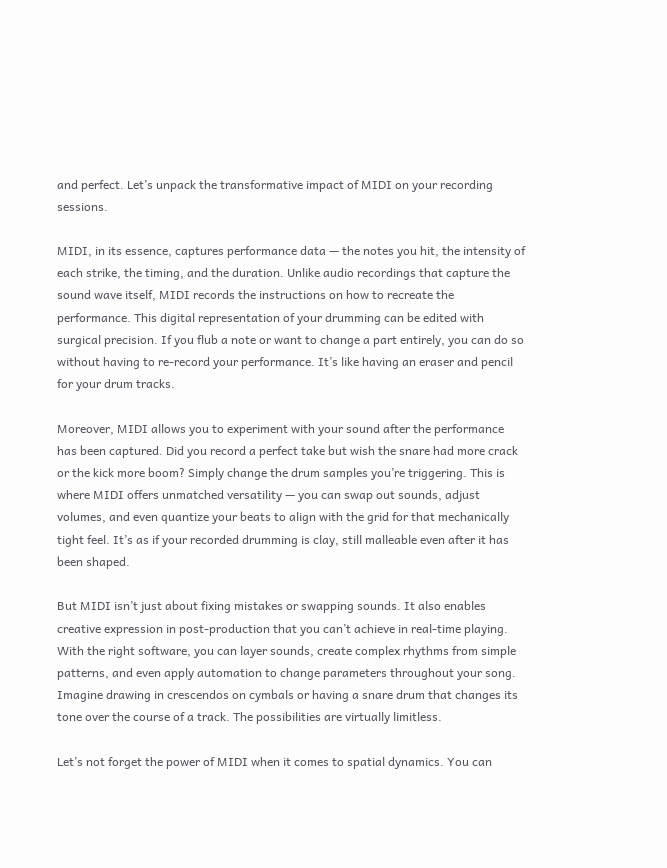and perfect. Let’s unpack the transformative impact of MIDI on your recording sessions.

MIDI, in its essence, captures performance data — the notes you hit, the intensity of each strike, the timing, and the duration. Unlike audio recordings that capture the sound wave itself, MIDI records the instructions on how to recreate the performance. This digital representation of your drumming can be edited with surgical precision. If you flub a note or want to change a part entirely, you can do so without having to re-record your performance. It’s like having an eraser and pencil for your drum tracks.

Moreover, MIDI allows you to experiment with your sound after the performance has been captured. Did you record a perfect take but wish the snare had more crack or the kick more boom? Simply change the drum samples you’re triggering. This is where MIDI offers unmatched versatility — you can swap out sounds, adjust volumes, and even quantize your beats to align with the grid for that mechanically tight feel. It’s as if your recorded drumming is clay, still malleable even after it has been shaped.

But MIDI isn’t just about fixing mistakes or swapping sounds. It also enables creative expression in post-production that you can’t achieve in real-time playing. With the right software, you can layer sounds, create complex rhythms from simple patterns, and even apply automation to change parameters throughout your song. Imagine drawing in crescendos on cymbals or having a snare drum that changes its tone over the course of a track. The possibilities are virtually limitless.

Let’s not forget the power of MIDI when it comes to spatial dynamics. You can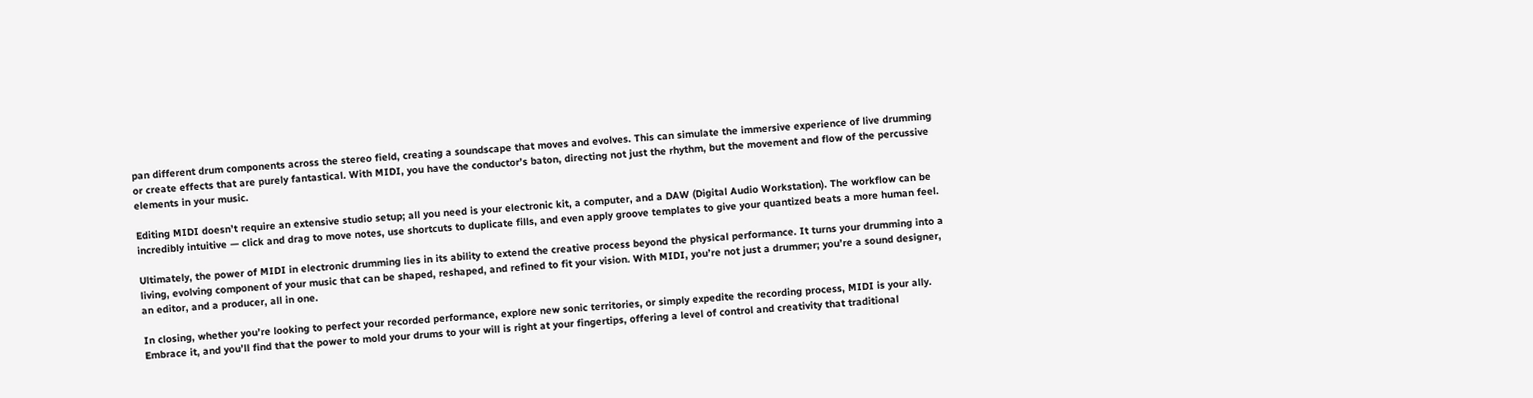pan different drum components across the stereo field, creating a soundscape that moves and evolves. This can simulate the immersive experience of live drumming or create effects that are purely fantastical. With MIDI, you have the conductor’s baton, directing not just the rhythm, but the movement and flow of the percussive elements in your music.

Editing MIDI doesn’t require an extensive studio setup; all you need is your electronic kit, a computer, and a DAW (Digital Audio Workstation). The workflow can be incredibly intuitive — click and drag to move notes, use shortcuts to duplicate fills, and even apply groove templates to give your quantized beats a more human feel.

Ultimately, the power of MIDI in electronic drumming lies in its ability to extend the creative process beyond the physical performance. It turns your drumming into a living, evolving component of your music that can be shaped, reshaped, and refined to fit your vision. With MIDI, you’re not just a drummer; you’re a sound designer, an editor, and a producer, all in one.

In closing, whether you’re looking to perfect your recorded performance, explore new sonic territories, or simply expedite the recording process, MIDI is your ally. Embrace it, and you’ll find that the power to mold your drums to your will is right at your fingertips, offering a level of control and creativity that traditional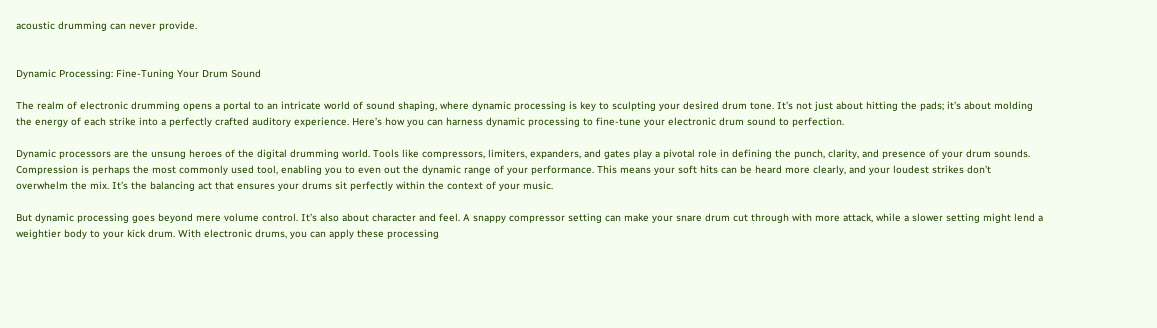acoustic drumming can never provide.


Dynamic Processing: Fine-Tuning Your Drum Sound

The realm of electronic drumming opens a portal to an intricate world of sound shaping, where dynamic processing is key to sculpting your desired drum tone. It’s not just about hitting the pads; it’s about molding the energy of each strike into a perfectly crafted auditory experience. Here’s how you can harness dynamic processing to fine-tune your electronic drum sound to perfection.

Dynamic processors are the unsung heroes of the digital drumming world. Tools like compressors, limiters, expanders, and gates play a pivotal role in defining the punch, clarity, and presence of your drum sounds. Compression is perhaps the most commonly used tool, enabling you to even out the dynamic range of your performance. This means your soft hits can be heard more clearly, and your loudest strikes don’t overwhelm the mix. It’s the balancing act that ensures your drums sit perfectly within the context of your music.

But dynamic processing goes beyond mere volume control. It’s also about character and feel. A snappy compressor setting can make your snare drum cut through with more attack, while a slower setting might lend a weightier body to your kick drum. With electronic drums, you can apply these processing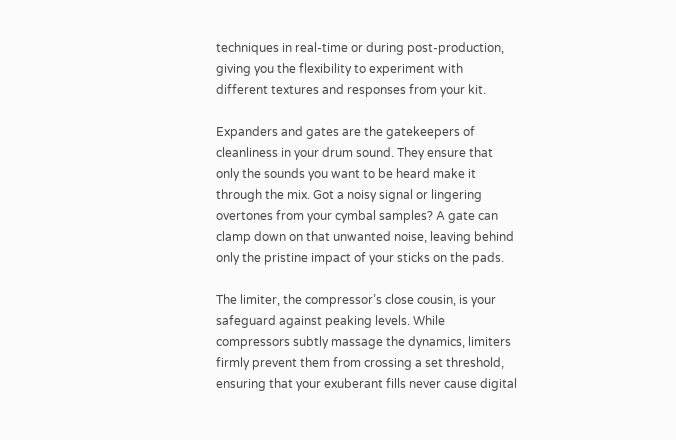techniques in real-time or during post-production, giving you the flexibility to experiment with different textures and responses from your kit.

Expanders and gates are the gatekeepers of cleanliness in your drum sound. They ensure that only the sounds you want to be heard make it through the mix. Got a noisy signal or lingering overtones from your cymbal samples? A gate can clamp down on that unwanted noise, leaving behind only the pristine impact of your sticks on the pads.

The limiter, the compressor’s close cousin, is your safeguard against peaking levels. While compressors subtly massage the dynamics, limiters firmly prevent them from crossing a set threshold, ensuring that your exuberant fills never cause digital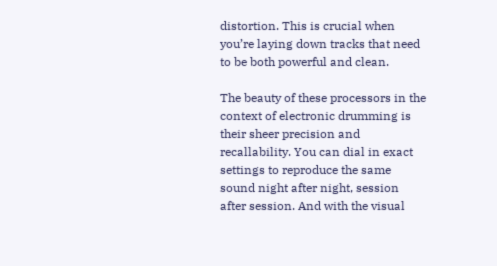distortion. This is crucial when you’re laying down tracks that need to be both powerful and clean.

The beauty of these processors in the context of electronic drumming is their sheer precision and recallability. You can dial in exact settings to reproduce the same sound night after night, session after session. And with the visual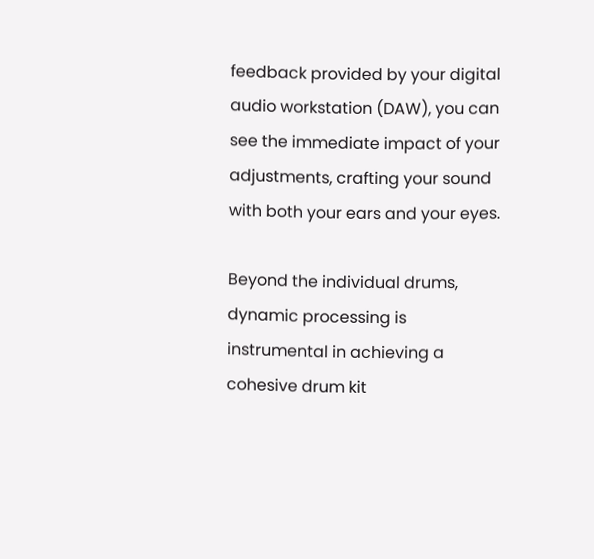feedback provided by your digital audio workstation (DAW), you can see the immediate impact of your adjustments, crafting your sound with both your ears and your eyes.

Beyond the individual drums, dynamic processing is instrumental in achieving a cohesive drum kit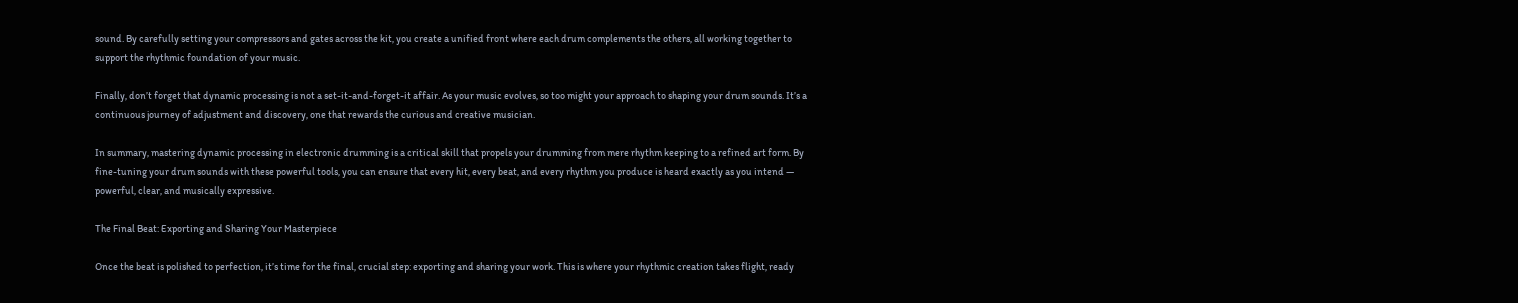sound. By carefully setting your compressors and gates across the kit, you create a unified front where each drum complements the others, all working together to support the rhythmic foundation of your music.

Finally, don’t forget that dynamic processing is not a set-it-and-forget-it affair. As your music evolves, so too might your approach to shaping your drum sounds. It’s a continuous journey of adjustment and discovery, one that rewards the curious and creative musician.

In summary, mastering dynamic processing in electronic drumming is a critical skill that propels your drumming from mere rhythm keeping to a refined art form. By fine-tuning your drum sounds with these powerful tools, you can ensure that every hit, every beat, and every rhythm you produce is heard exactly as you intend — powerful, clear, and musically expressive.

The Final Beat: Exporting and Sharing Your Masterpiece

Once the beat is polished to perfection, it’s time for the final, crucial step: exporting and sharing your work. This is where your rhythmic creation takes flight, ready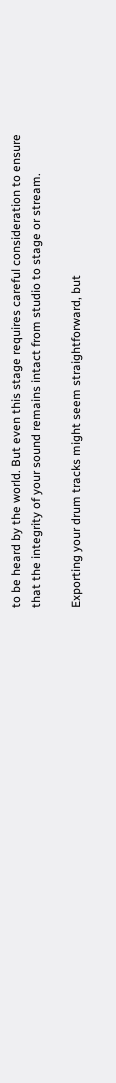to be heard by the world. But even this stage requires careful consideration to ensure that the integrity of your sound remains intact from studio to stage or stream.

Exporting your drum tracks might seem straightforward, but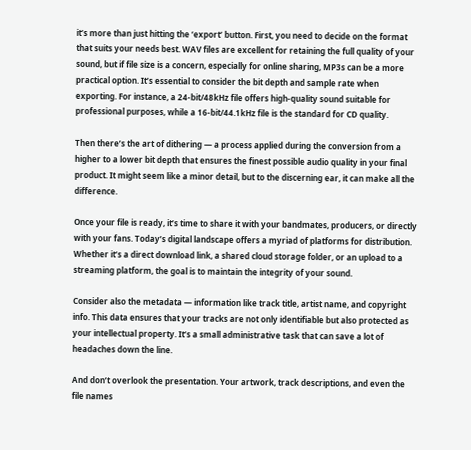it’s more than just hitting the ‘export’ button. First, you need to decide on the format that suits your needs best. WAV files are excellent for retaining the full quality of your sound, but if file size is a concern, especially for online sharing, MP3s can be a more practical option. It’s essential to consider the bit depth and sample rate when exporting. For instance, a 24-bit/48kHz file offers high-quality sound suitable for professional purposes, while a 16-bit/44.1kHz file is the standard for CD quality.

Then there’s the art of dithering — a process applied during the conversion from a higher to a lower bit depth that ensures the finest possible audio quality in your final product. It might seem like a minor detail, but to the discerning ear, it can make all the difference.

Once your file is ready, it’s time to share it with your bandmates, producers, or directly with your fans. Today’s digital landscape offers a myriad of platforms for distribution. Whether it’s a direct download link, a shared cloud storage folder, or an upload to a streaming platform, the goal is to maintain the integrity of your sound.

Consider also the metadata — information like track title, artist name, and copyright info. This data ensures that your tracks are not only identifiable but also protected as your intellectual property. It’s a small administrative task that can save a lot of headaches down the line.

And don’t overlook the presentation. Your artwork, track descriptions, and even the file names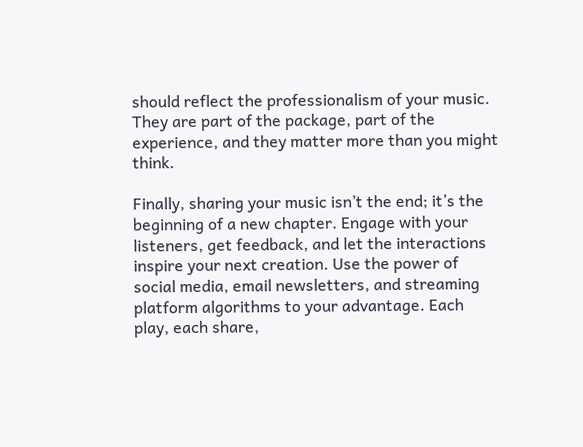should reflect the professionalism of your music. They are part of the package, part of the experience, and they matter more than you might think.

Finally, sharing your music isn’t the end; it’s the beginning of a new chapter. Engage with your listeners, get feedback, and let the interactions inspire your next creation. Use the power of social media, email newsletters, and streaming platform algorithms to your advantage. Each play, each share,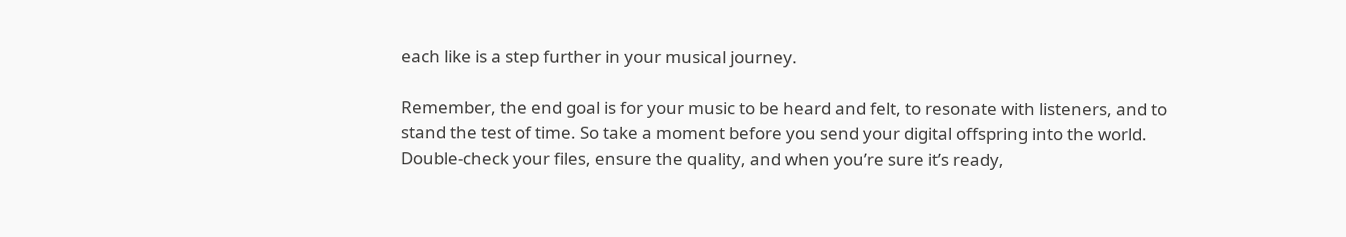each like is a step further in your musical journey.

Remember, the end goal is for your music to be heard and felt, to resonate with listeners, and to stand the test of time. So take a moment before you send your digital offspring into the world. Double-check your files, ensure the quality, and when you’re sure it’s ready,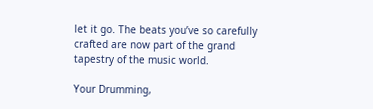let it go. The beats you’ve so carefully crafted are now part of the grand tapestry of the music world.

Your Drumming,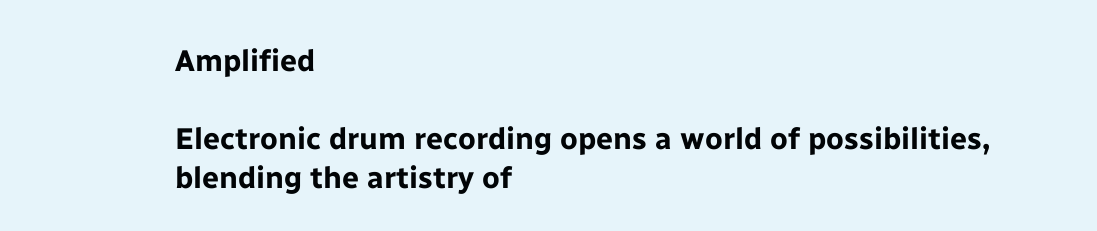Amplified

Electronic drum recording opens a world of possibilities, blending the artistry of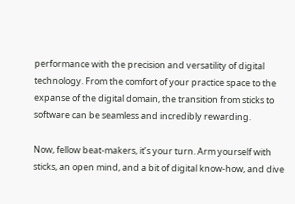performance with the precision and versatility of digital technology. From the comfort of your practice space to the expanse of the digital domain, the transition from sticks to software can be seamless and incredibly rewarding.

Now, fellow beat-makers, it’s your turn. Arm yourself with sticks, an open mind, and a bit of digital know-how, and dive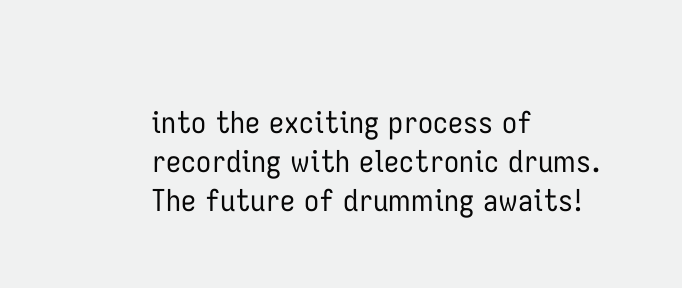into the exciting process of recording with electronic drums. The future of drumming awaits!